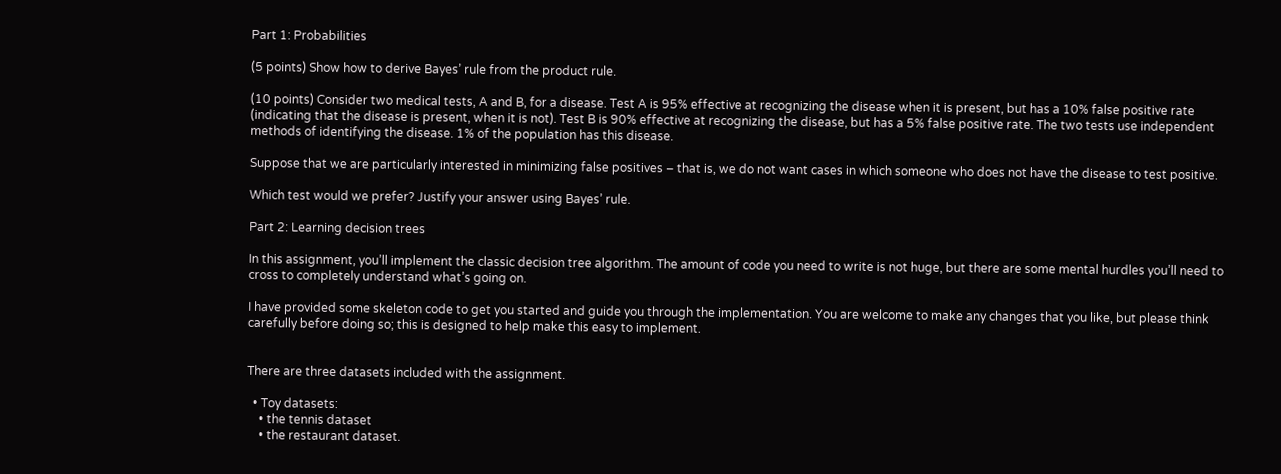Part 1: Probabilities

(5 points) Show how to derive Bayes’ rule from the product rule.

(10 points) Consider two medical tests, A and B, for a disease. Test A is 95% effective at recognizing the disease when it is present, but has a 10% false positive rate (indicating that the disease is present, when it is not). Test B is 90% effective at recognizing the disease, but has a 5% false positive rate. The two tests use independent methods of identifying the disease. 1% of the population has this disease.

Suppose that we are particularly interested in minimizing false positives – that is, we do not want cases in which someone who does not have the disease to test positive.

Which test would we prefer? Justify your answer using Bayes’ rule.

Part 2: Learning decision trees

In this assignment, you’ll implement the classic decision tree algorithm. The amount of code you need to write is not huge, but there are some mental hurdles you’ll need to cross to completely understand what’s going on.

I have provided some skeleton code to get you started and guide you through the implementation. You are welcome to make any changes that you like, but please think carefully before doing so; this is designed to help make this easy to implement.


There are three datasets included with the assignment.

  • Toy datasets:
    • the tennis dataset
    • the restaurant dataset.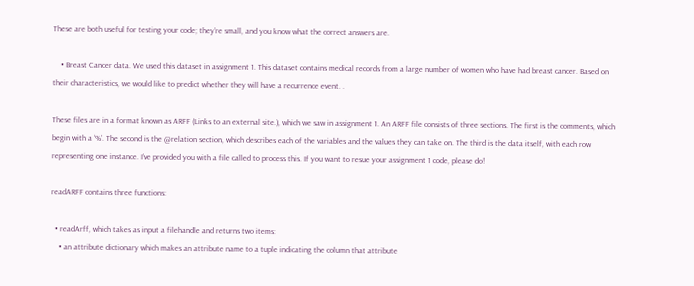These are both useful for testing your code; they’re small, and you know what the correct answers are.

    • Breast Cancer data. We used this dataset in assignment 1. This dataset contains medical records from a large number of women who have had breast cancer. Based on their characteristics, we would like to predict whether they will have a recurrence event. .

These files are in a format known as ARFF (Links to an external site.), which we saw in assignment 1. An ARFF file consists of three sections. The first is the comments, which begin with a ‘%’. The second is the @relation section, which describes each of the variables and the values they can take on. The third is the data itself, with each row representing one instance. I’ve provided you with a file called to process this. If you want to resue your assignment 1 code, please do!

readARFF contains three functions:

  • readArff, which takes as input a filehandle and returns two items:
    • an attribute dictionary which makes an attribute name to a tuple indicating the column that attribute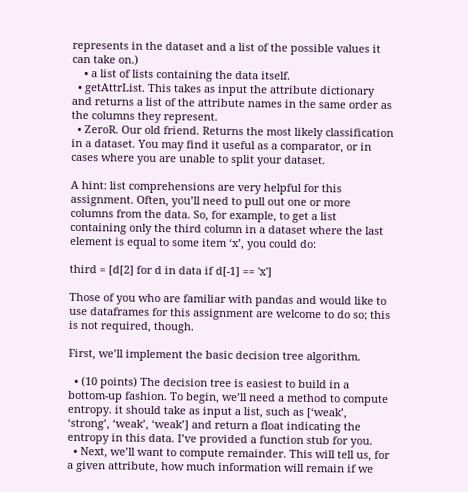represents in the dataset and a list of the possible values it can take on.)
    • a list of lists containing the data itself.
  • getAttrList. This takes as input the attribute dictionary and returns a list of the attribute names in the same order as the columns they represent.
  • ZeroR. Our old friend. Returns the most likely classification in a dataset. You may find it useful as a comparator, or in cases where you are unable to split your dataset.

A hint: list comprehensions are very helpful for this assignment. Often, you’ll need to pull out one or more columns from the data. So, for example, to get a list containing only the third column in a dataset where the last element is equal to some item ‘x’, you could do:

third = [d[2] for d in data if d[-1] == 'x']

Those of you who are familiar with pandas and would like to use dataframes for this assignment are welcome to do so; this is not required, though.

First, we’ll implement the basic decision tree algorithm.

  • (10 points) The decision tree is easiest to build in a bottom-up fashion. To begin, we’ll need a method to compute entropy. it should take as input a list, such as [‘weak’, ‘strong’, ‘weak’, ‘weak’] and return a float indicating the entropy in this data. I’ve provided a function stub for you.
  • Next, we’ll want to compute remainder. This will tell us, for a given attribute, how much information will remain if we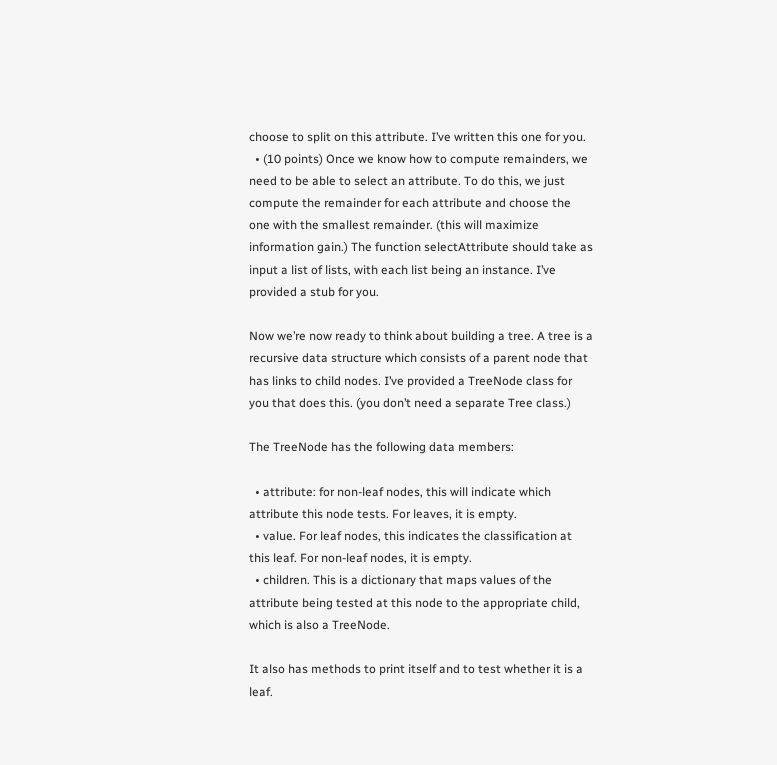choose to split on this attribute. I’ve written this one for you.
  • (10 points) Once we know how to compute remainders, we need to be able to select an attribute. To do this, we just compute the remainder for each attribute and choose the one with the smallest remainder. (this will maximize information gain.) The function selectAttribute should take as input a list of lists, with each list being an instance. I’ve provided a stub for you.

Now we’re now ready to think about building a tree. A tree is a recursive data structure which consists of a parent node that has links to child nodes. I’ve provided a TreeNode class for you that does this. (you don’t need a separate Tree class.)

The TreeNode has the following data members:

  • attribute: for non-leaf nodes, this will indicate which attribute this node tests. For leaves, it is empty.
  • value. For leaf nodes, this indicates the classification at this leaf. For non-leaf nodes, it is empty.
  • children. This is a dictionary that maps values of the attribute being tested at this node to the appropriate child, which is also a TreeNode.

It also has methods to print itself and to test whether it is a leaf.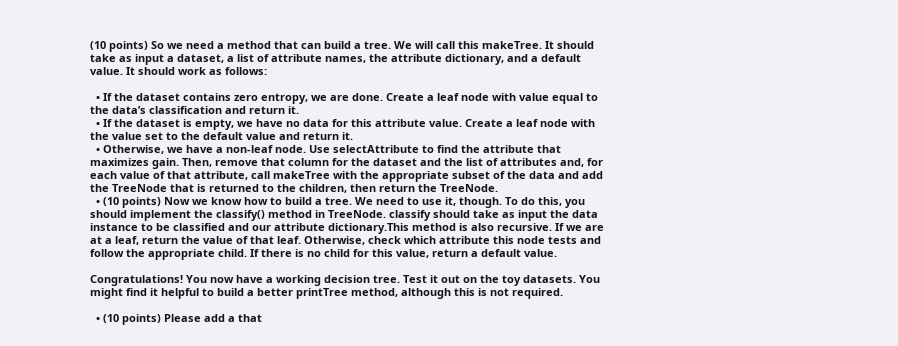(10 points) So we need a method that can build a tree. We will call this makeTree. It should take as input a dataset, a list of attribute names, the attribute dictionary, and a default value. It should work as follows:

  • If the dataset contains zero entropy, we are done. Create a leaf node with value equal to the data’s classification and return it.
  • If the dataset is empty, we have no data for this attribute value. Create a leaf node with the value set to the default value and return it.
  • Otherwise, we have a non-leaf node. Use selectAttribute to find the attribute that maximizes gain. Then, remove that column for the dataset and the list of attributes and, for each value of that attribute, call makeTree with the appropriate subset of the data and add the TreeNode that is returned to the children, then return the TreeNode.
  • (10 points) Now we know how to build a tree. We need to use it, though. To do this, you should implement the classify() method in TreeNode. classify should take as input the data instance to be classified and our attribute dictionary.This method is also recursive. If we are at a leaf, return the value of that leaf. Otherwise, check which attribute this node tests and follow the appropriate child. If there is no child for this value, return a default value.

Congratulations! You now have a working decision tree. Test it out on the toy datasets. You might find it helpful to build a better printTree method, although this is not required.

  • (10 points) Please add a that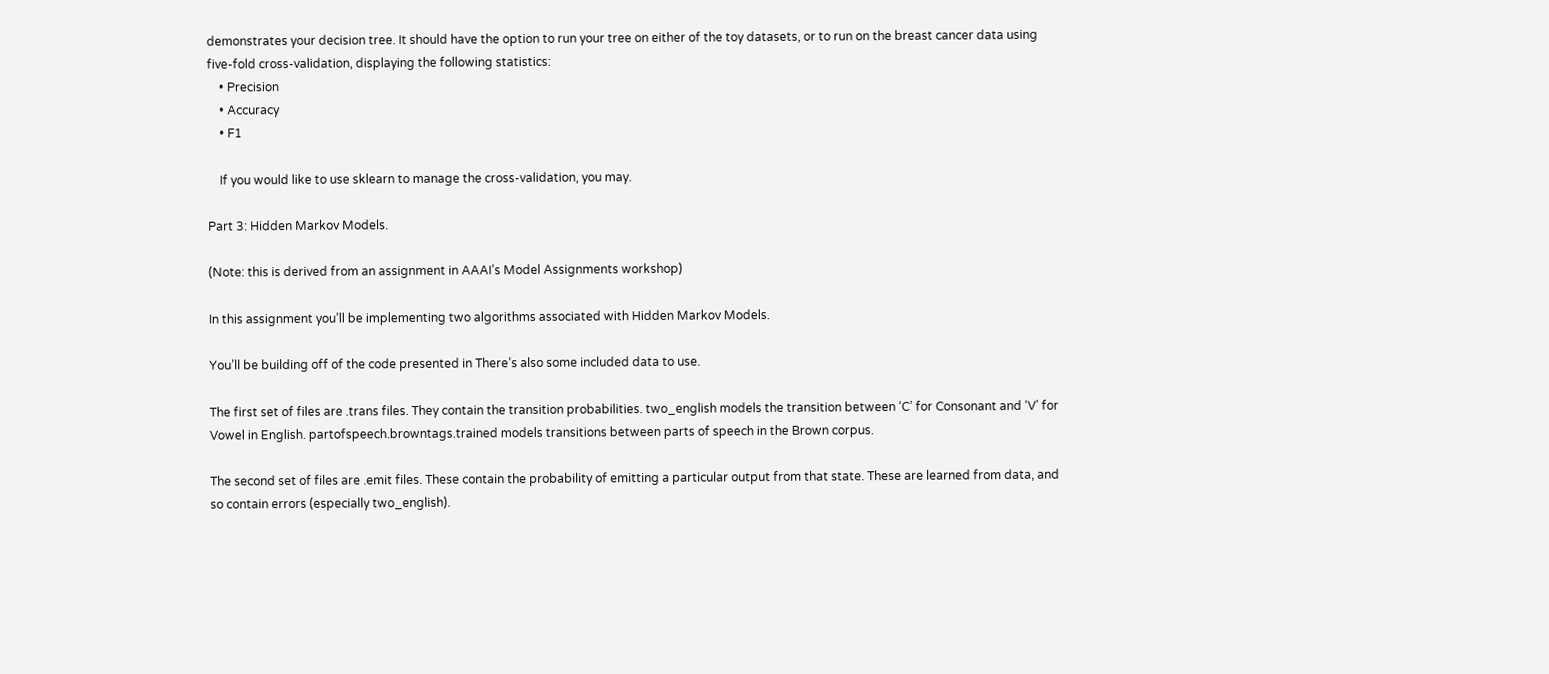demonstrates your decision tree. It should have the option to run your tree on either of the toy datasets, or to run on the breast cancer data using five-fold cross-validation, displaying the following statistics:
    • Precision
    • Accuracy
    • F1

    If you would like to use sklearn to manage the cross-validation, you may.

Part 3: Hidden Markov Models.

(Note: this is derived from an assignment in AAAI’s Model Assignments workshop)

In this assignment you’ll be implementing two algorithms associated with Hidden Markov Models.

You’ll be building off of the code presented in There’s also some included data to use.

The first set of files are .trans files. They contain the transition probabilities. two_english models the transition between ‘C’ for Consonant and ‘V’ for Vowel in English. partofspeech.browntags.trained models transitions between parts of speech in the Brown corpus.

The second set of files are .emit files. These contain the probability of emitting a particular output from that state. These are learned from data, and so contain errors (especially two_english).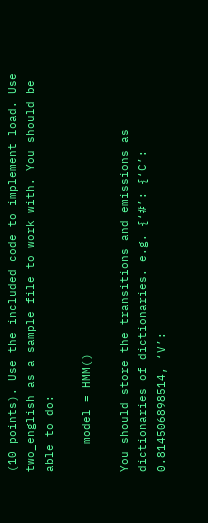(10 points). Use the included code to implement load. Use two_english as a sample file to work with. You should be able to do:

    model = HMM()

You should store the transitions and emissions as dictionaries of dictionaries. e.g. {‘#’: {‘C’: 0.814506898514, ‘V’: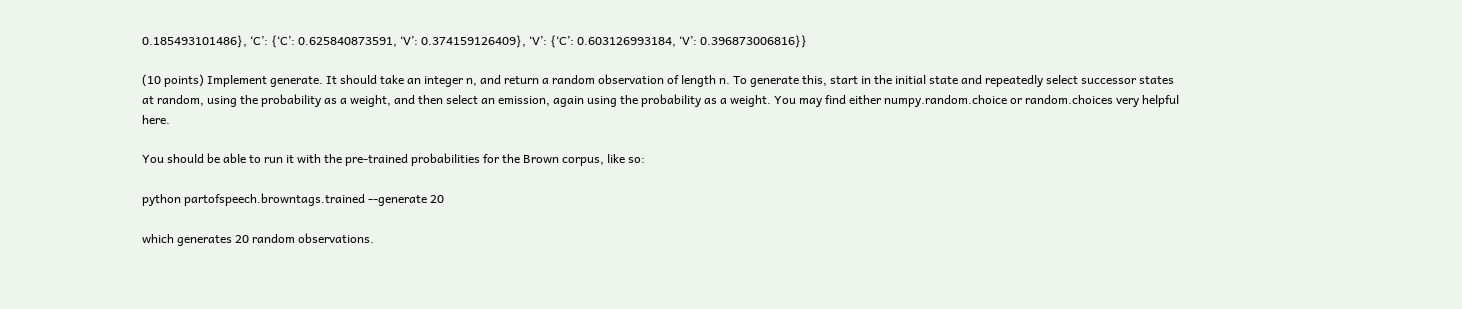0.185493101486}, ‘C’: {‘C’: 0.625840873591, ‘V’: 0.374159126409}, ‘V’: {‘C’: 0.603126993184, ‘V’: 0.396873006816}}

(10 points) Implement generate. It should take an integer n, and return a random observation of length n. To generate this, start in the initial state and repeatedly select successor states at random, using the probability as a weight, and then select an emission, again using the probability as a weight. You may find either numpy.random.choice or random.choices very helpful here.

You should be able to run it with the pre-trained probabilities for the Brown corpus, like so:

python partofspeech.browntags.trained --generate 20

which generates 20 random observations.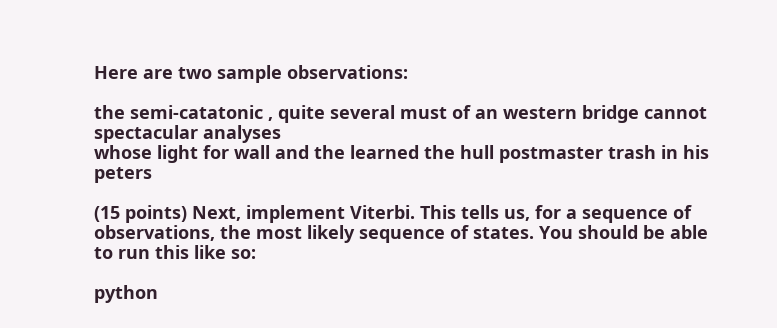Here are two sample observations:

the semi-catatonic , quite several must of an western bridge cannot spectacular analyses
whose light for wall and the learned the hull postmaster trash in his peters

(15 points) Next, implement Viterbi. This tells us, for a sequence of observations, the most likely sequence of states. You should be able to run this like so:

python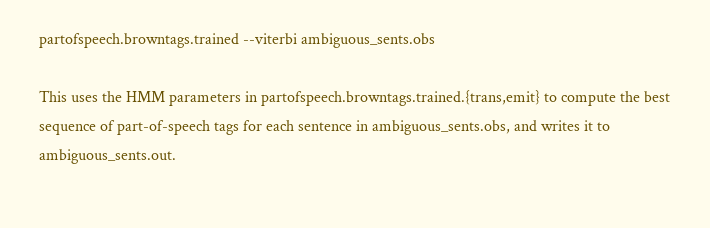partofspeech.browntags.trained --viterbi ambiguous_sents.obs

This uses the HMM parameters in partofspeech.browntags.trained.{trans,emit} to compute the best sequence of part-of-speech tags for each sentence in ambiguous_sents.obs, and writes it to ambiguous_sents.out.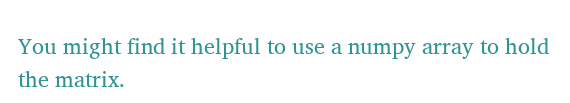You might find it helpful to use a numpy array to hold the matrix.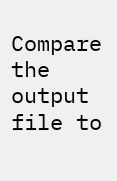Compare the output file to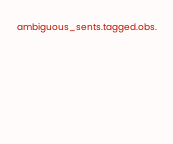ambiguous_sents.tagged.obs.